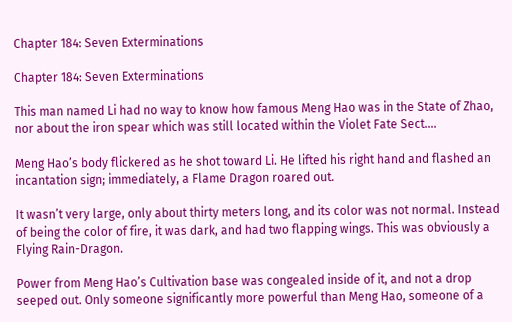Chapter 184: Seven Exterminations

Chapter 184: Seven Exterminations

This man named Li had no way to know how famous Meng Hao was in the State of Zhao, nor about the iron spear which was still located within the Violet Fate Sect….

Meng Hao’s body flickered as he shot toward Li. He lifted his right hand and flashed an incantation sign; immediately, a Flame Dragon roared out.

It wasn’t very large, only about thirty meters long, and its color was not normal. Instead of being the color of fire, it was dark, and had two flapping wings. This was obviously a Flying Rain-Dragon.

Power from Meng Hao’s Cultivation base was congealed inside of it, and not a drop seeped out. Only someone significantly more powerful than Meng Hao, someone of a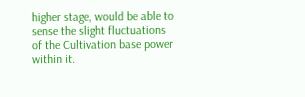higher stage, would be able to sense the slight fluctuations of the Cultivation base power within it.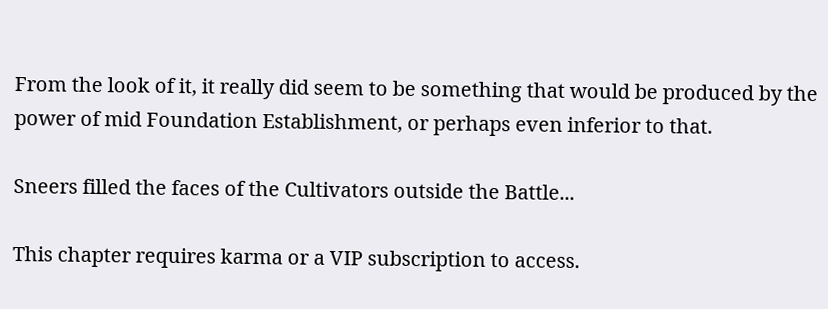From the look of it, it really did seem to be something that would be produced by the power of mid Foundation Establishment, or perhaps even inferior to that.

Sneers filled the faces of the Cultivators outside the Battle...

This chapter requires karma or a VIP subscription to access.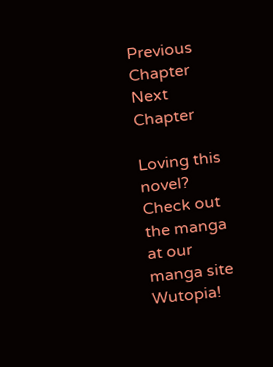Previous Chapter Next Chapter

Loving this novel? Check out the manga at our manga site Wutopia!